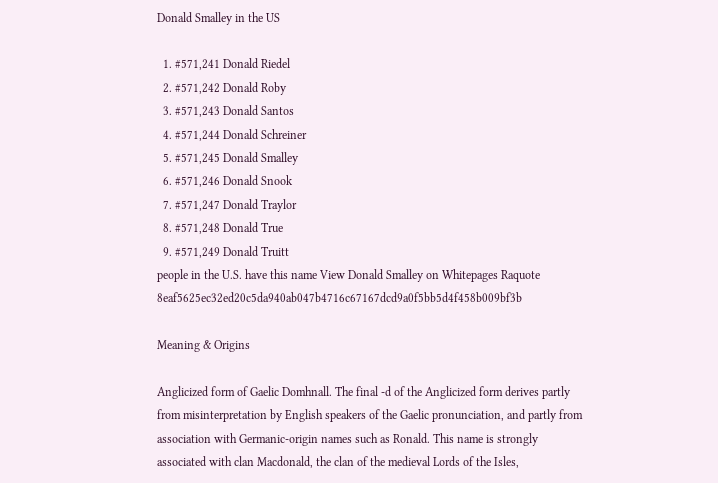Donald Smalley in the US

  1. #571,241 Donald Riedel
  2. #571,242 Donald Roby
  3. #571,243 Donald Santos
  4. #571,244 Donald Schreiner
  5. #571,245 Donald Smalley
  6. #571,246 Donald Snook
  7. #571,247 Donald Traylor
  8. #571,248 Donald True
  9. #571,249 Donald Truitt
people in the U.S. have this name View Donald Smalley on Whitepages Raquote 8eaf5625ec32ed20c5da940ab047b4716c67167dcd9a0f5bb5d4f458b009bf3b

Meaning & Origins

Anglicized form of Gaelic Domhnall. The final -d of the Anglicized form derives partly from misinterpretation by English speakers of the Gaelic pronunciation, and partly from association with Germanic-origin names such as Ronald. This name is strongly associated with clan Macdonald, the clan of the medieval Lords of the Isles,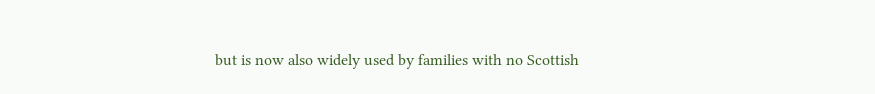but is now also widely used by families with no Scottish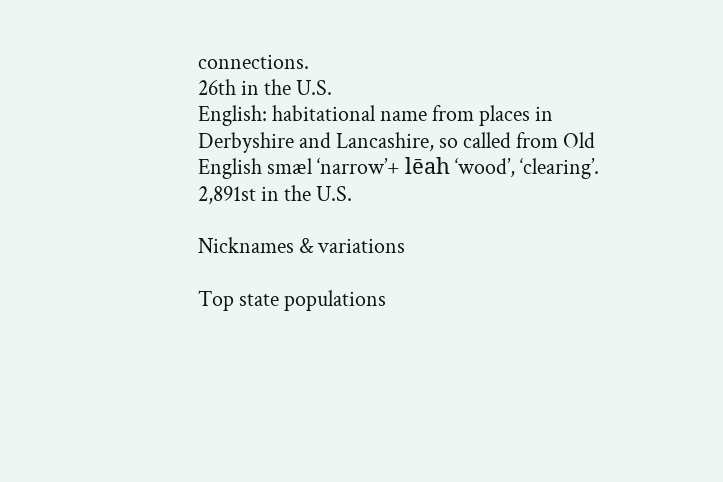connections.
26th in the U.S.
English: habitational name from places in Derbyshire and Lancashire, so called from Old English smæl ‘narrow’+ lēah ‘wood’, ‘clearing’.
2,891st in the U.S.

Nicknames & variations

Top state populations